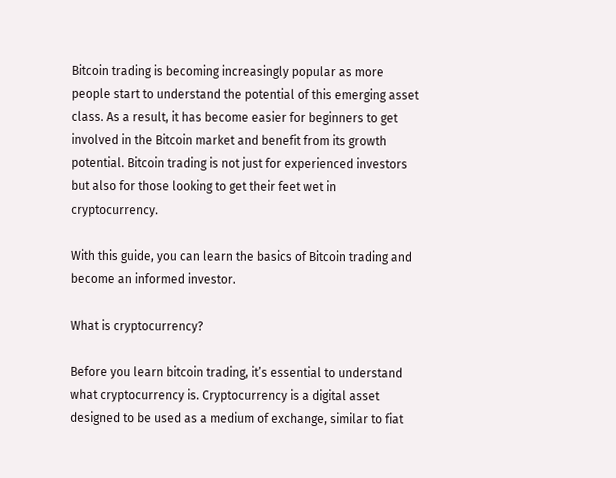Bitcoin trading is becoming increasingly popular as more people start to understand the potential of this emerging asset class. As a result, it has become easier for beginners to get involved in the Bitcoin market and benefit from its growth potential. Bitcoin trading is not just for experienced investors but also for those looking to get their feet wet in cryptocurrency.

With this guide, you can learn the basics of Bitcoin trading and become an informed investor.

What is cryptocurrency?

Before you learn bitcoin trading, it’s essential to understand what cryptocurrency is. Cryptocurrency is a digital asset designed to be used as a medium of exchange, similar to fiat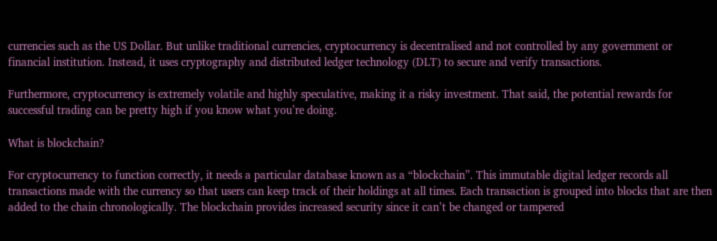currencies such as the US Dollar. But unlike traditional currencies, cryptocurrency is decentralised and not controlled by any government or financial institution. Instead, it uses cryptography and distributed ledger technology (DLT) to secure and verify transactions.

Furthermore, cryptocurrency is extremely volatile and highly speculative, making it a risky investment. That said, the potential rewards for successful trading can be pretty high if you know what you’re doing.

What is blockchain?

For cryptocurrency to function correctly, it needs a particular database known as a “blockchain”. This immutable digital ledger records all transactions made with the currency so that users can keep track of their holdings at all times. Each transaction is grouped into blocks that are then added to the chain chronologically. The blockchain provides increased security since it can’t be changed or tampered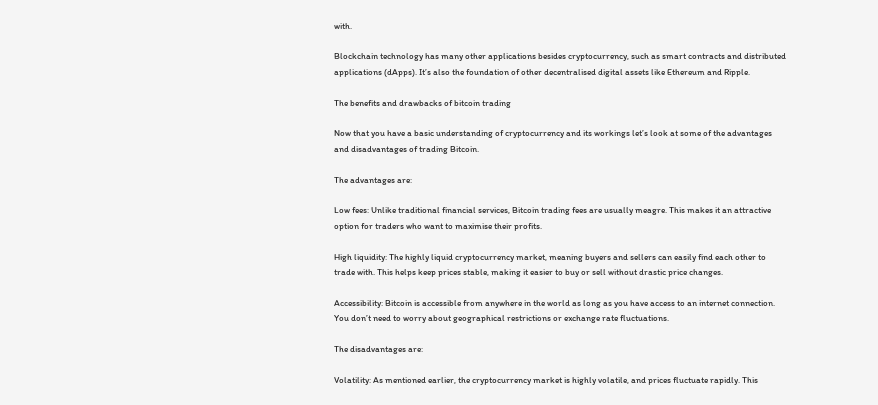with.

Blockchain technology has many other applications besides cryptocurrency, such as smart contracts and distributed applications (dApps). It’s also the foundation of other decentralised digital assets like Ethereum and Ripple.

The benefits and drawbacks of bitcoin trading

Now that you have a basic understanding of cryptocurrency and its workings let’s look at some of the advantages and disadvantages of trading Bitcoin.

The advantages are:

Low fees: Unlike traditional financial services, Bitcoin trading fees are usually meagre. This makes it an attractive option for traders who want to maximise their profits.

High liquidity: The highly liquid cryptocurrency market, meaning buyers and sellers can easily find each other to trade with. This helps keep prices stable, making it easier to buy or sell without drastic price changes.

Accessibility: Bitcoin is accessible from anywhere in the world as long as you have access to an internet connection. You don’t need to worry about geographical restrictions or exchange rate fluctuations.

The disadvantages are:

Volatility: As mentioned earlier, the cryptocurrency market is highly volatile, and prices fluctuate rapidly. This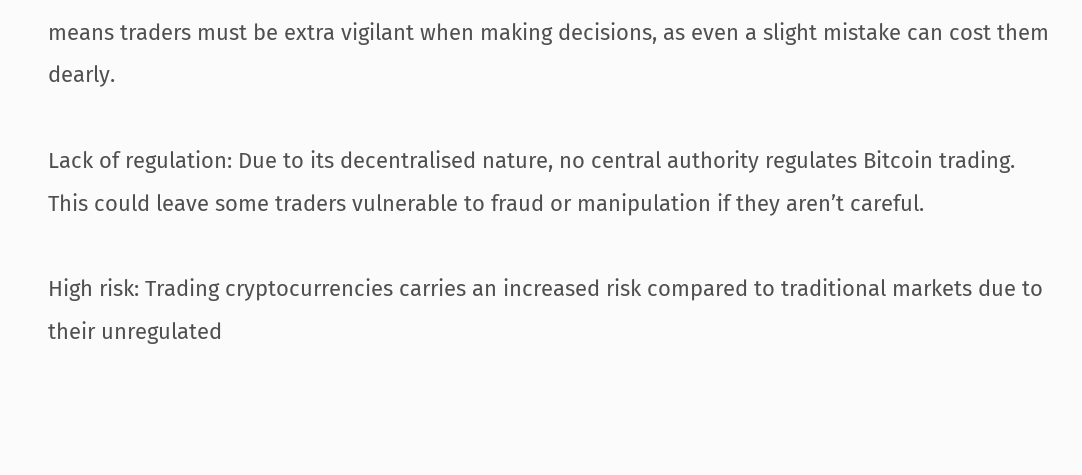means traders must be extra vigilant when making decisions, as even a slight mistake can cost them dearly.

Lack of regulation: Due to its decentralised nature, no central authority regulates Bitcoin trading. This could leave some traders vulnerable to fraud or manipulation if they aren’t careful.

High risk: Trading cryptocurrencies carries an increased risk compared to traditional markets due to their unregulated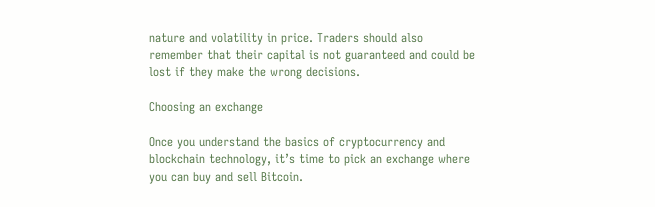nature and volatility in price. Traders should also remember that their capital is not guaranteed and could be lost if they make the wrong decisions.

Choosing an exchange

Once you understand the basics of cryptocurrency and blockchain technology, it’s time to pick an exchange where you can buy and sell Bitcoin.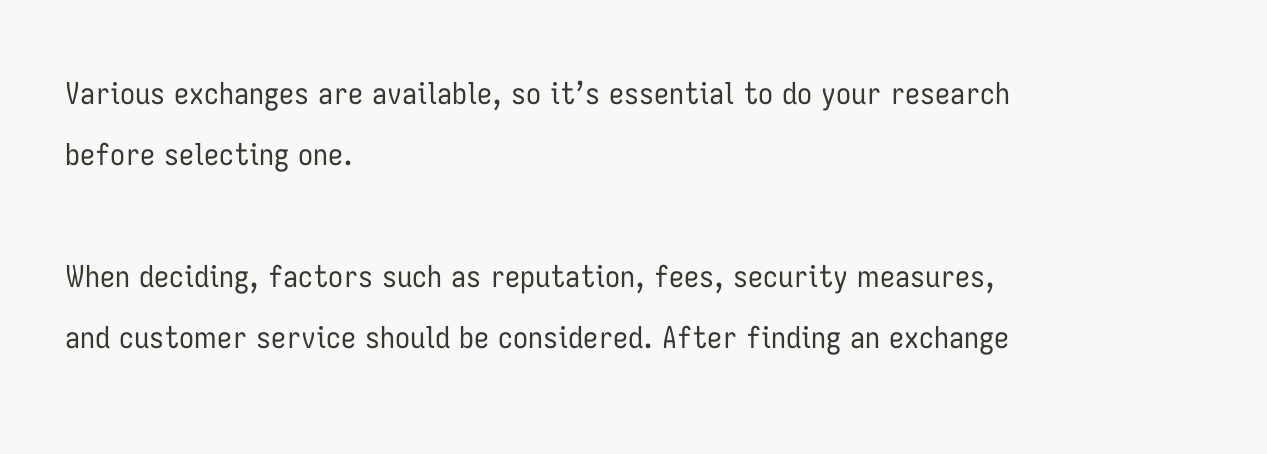Various exchanges are available, so it’s essential to do your research before selecting one.

When deciding, factors such as reputation, fees, security measures, and customer service should be considered. After finding an exchange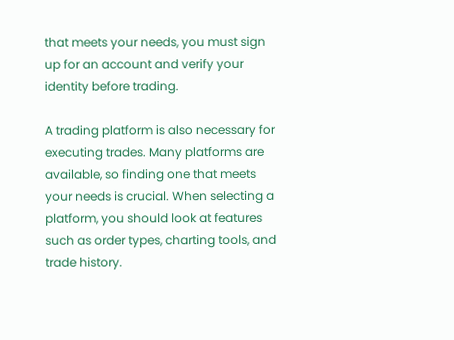that meets your needs, you must sign up for an account and verify your identity before trading.

A trading platform is also necessary for executing trades. Many platforms are available, so finding one that meets your needs is crucial. When selecting a platform, you should look at features such as order types, charting tools, and trade history.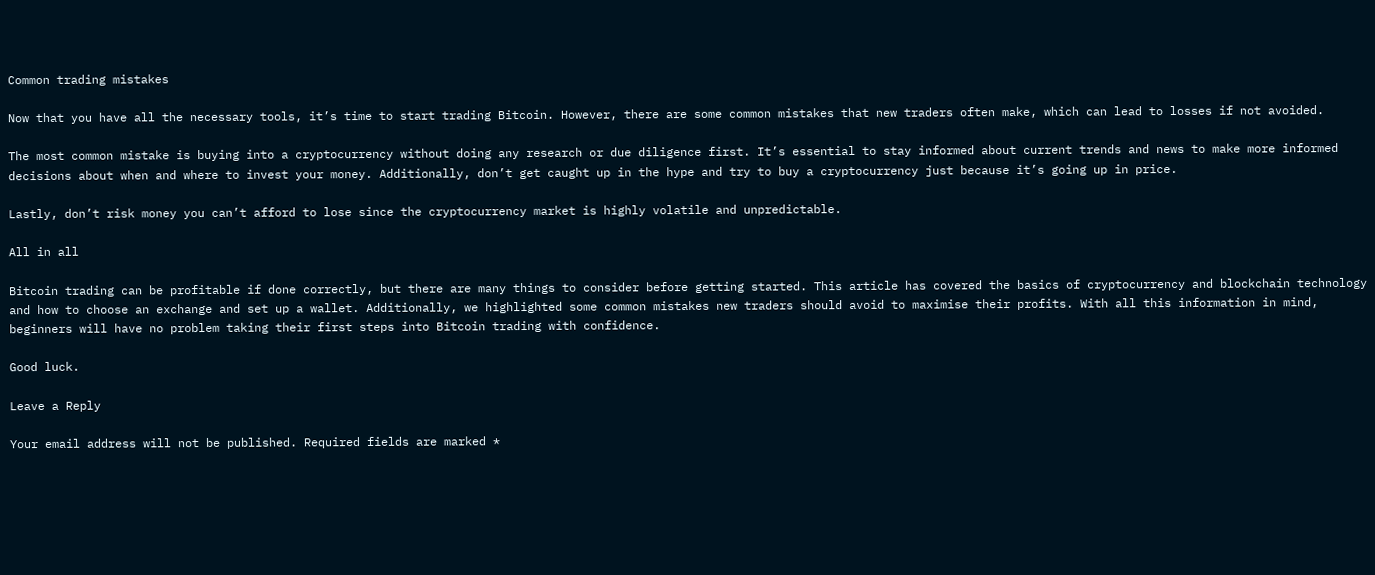Common trading mistakes

Now that you have all the necessary tools, it’s time to start trading Bitcoin. However, there are some common mistakes that new traders often make, which can lead to losses if not avoided.

The most common mistake is buying into a cryptocurrency without doing any research or due diligence first. It’s essential to stay informed about current trends and news to make more informed decisions about when and where to invest your money. Additionally, don’t get caught up in the hype and try to buy a cryptocurrency just because it’s going up in price.

Lastly, don’t risk money you can’t afford to lose since the cryptocurrency market is highly volatile and unpredictable.

All in all

Bitcoin trading can be profitable if done correctly, but there are many things to consider before getting started. This article has covered the basics of cryptocurrency and blockchain technology and how to choose an exchange and set up a wallet. Additionally, we highlighted some common mistakes new traders should avoid to maximise their profits. With all this information in mind, beginners will have no problem taking their first steps into Bitcoin trading with confidence.

Good luck.

Leave a Reply

Your email address will not be published. Required fields are marked *